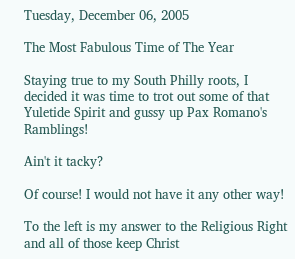Tuesday, December 06, 2005

The Most Fabulous Time of The Year

Staying true to my South Philly roots, I decided it was time to trot out some of that Yuletide Spirit and gussy up Pax Romano's Ramblings!

Ain't it tacky?

Of course! I would not have it any other way!

To the left is my answer to the Religious Right and all of those keep Christ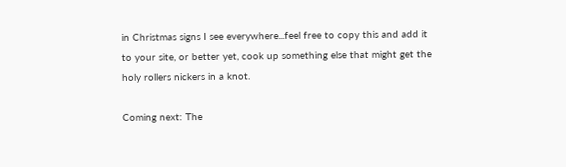in Christmas signs I see everywhere...feel free to copy this and add it to your site, or better yet, cook up something else that might get the holy rollers nickers in a knot.

Coming next: The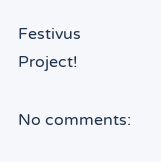Festivus Project!

No comments: